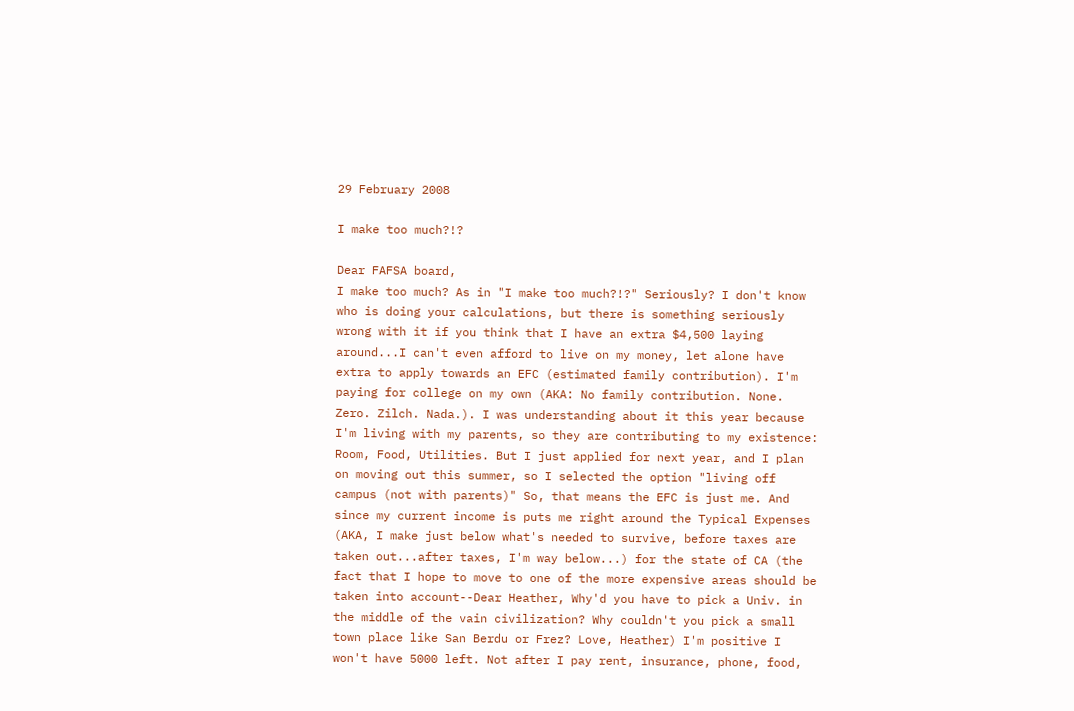29 February 2008

I make too much?!?

Dear FAFSA board,
I make too much? As in "I make too much?!?" Seriously? I don't know who is doing your calculations, but there is something seriously wrong with it if you think that I have an extra $4,500 laying around...I can't even afford to live on my money, let alone have extra to apply towards an EFC (estimated family contribution). I'm paying for college on my own (AKA: No family contribution. None. Zero. Zilch. Nada.). I was understanding about it this year because I'm living with my parents, so they are contributing to my existence: Room, Food, Utilities. But I just applied for next year, and I plan on moving out this summer, so I selected the option "living off campus (not with parents)" So, that means the EFC is just me. And since my current income is puts me right around the Typical Expenses (AKA, I make just below what's needed to survive, before taxes are taken out...after taxes, I'm way below...) for the state of CA (the fact that I hope to move to one of the more expensive areas should be taken into account--Dear Heather, Why'd you have to pick a Univ. in the middle of the vain civilization? Why couldn't you pick a small town place like San Berdu or Frez? Love, Heather) I'm positive I won't have 5000 left. Not after I pay rent, insurance, phone, food,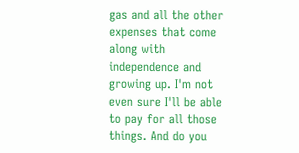gas and all the other expenses that come along with independence and growing up. I'm not even sure I'll be able to pay for all those things. And do you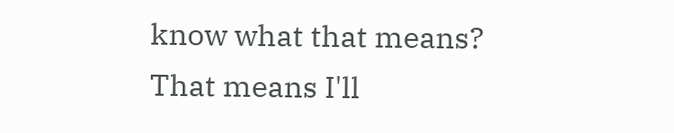know what that means? That means I'll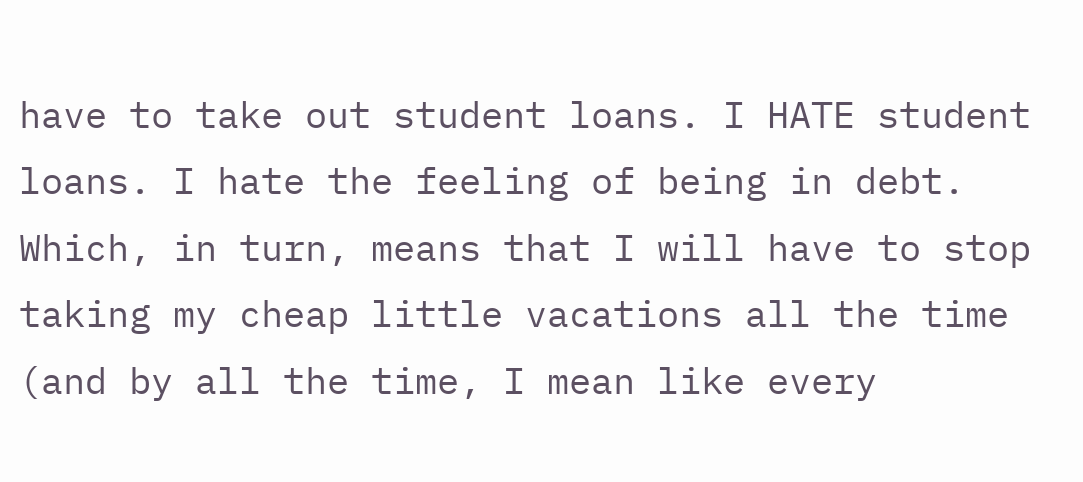have to take out student loans. I HATE student loans. I hate the feeling of being in debt. Which, in turn, means that I will have to stop taking my cheap little vacations all the time (and by all the time, I mean like every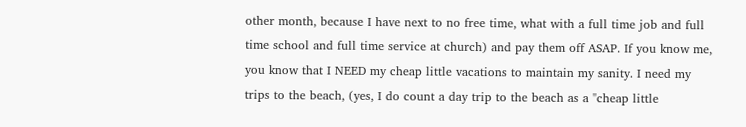other month, because I have next to no free time, what with a full time job and full time school and full time service at church) and pay them off ASAP. If you know me, you know that I NEED my cheap little vacations to maintain my sanity. I need my trips to the beach, (yes, I do count a day trip to the beach as a "cheap little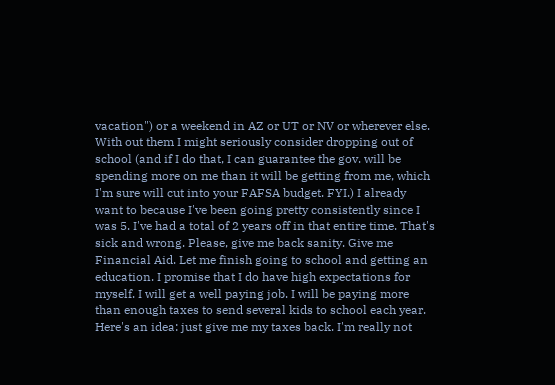vacation") or a weekend in AZ or UT or NV or wherever else. With out them I might seriously consider dropping out of school (and if I do that, I can guarantee the gov. will be spending more on me than it will be getting from me, which I'm sure will cut into your FAFSA budget. FYI.) I already want to because I've been going pretty consistently since I was 5. I've had a total of 2 years off in that entire time. That's sick and wrong. Please, give me back sanity. Give me Financial Aid. Let me finish going to school and getting an education. I promise that I do have high expectations for myself. I will get a well paying job. I will be paying more than enough taxes to send several kids to school each year. Here's an idea: just give me my taxes back. I'm really not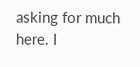asking for much here. I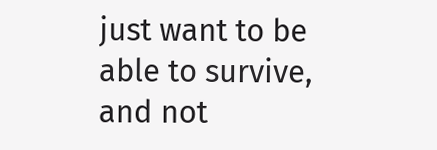just want to be able to survive, and not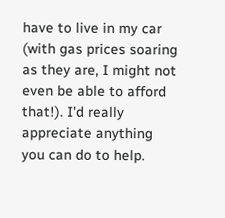have to live in my car (with gas prices soaring as they are, I might not even be able to afford that!). I'd really appreciate anything you can do to help.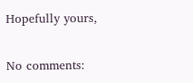Hopefully yours,

No comments: